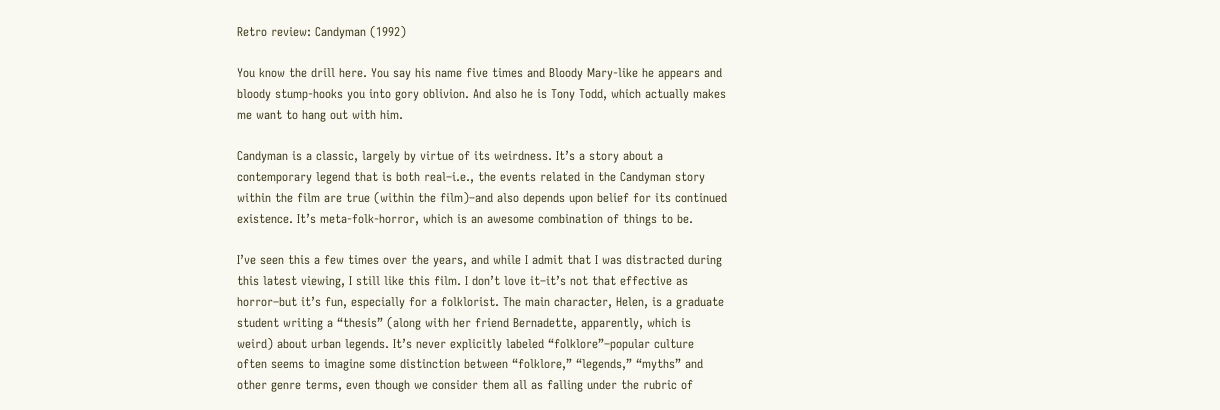Retro review: Candyman (1992)

You know the drill here. You say his name five times and Bloody Mary-like he appears and bloody stump-hooks you into gory oblivion. And also he is Tony Todd, which actually makes me want to hang out with him.

Candyman is a classic, largely by virtue of its weirdness. It’s a story about a contemporary legend that is both real–i.e., the events related in the Candyman story within the film are true (within the film)–and also depends upon belief for its continued existence. It’s meta-folk-horror, which is an awesome combination of things to be.

I’ve seen this a few times over the years, and while I admit that I was distracted during this latest viewing, I still like this film. I don’t love it–it’s not that effective as horror–but it’s fun, especially for a folklorist. The main character, Helen, is a graduate student writing a “thesis” (along with her friend Bernadette, apparently, which is weird) about urban legends. It’s never explicitly labeled “folklore”–popular culture often seems to imagine some distinction between “folklore,” “legends,” “myths” and other genre terms, even though we consider them all as falling under the rubric of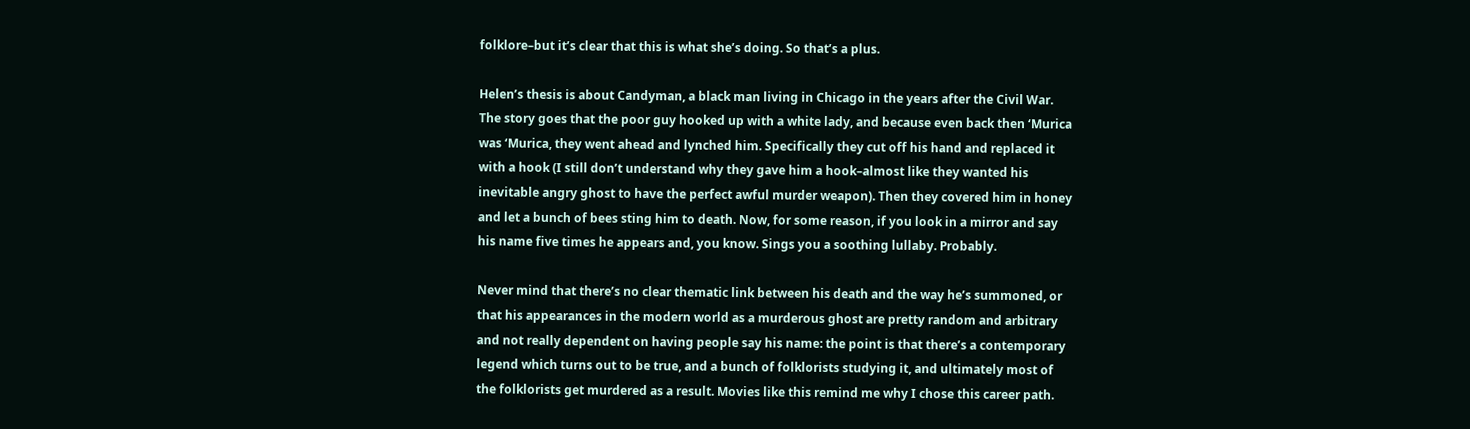folklore–but it’s clear that this is what she’s doing. So that’s a plus.

Helen’s thesis is about Candyman, a black man living in Chicago in the years after the Civil War. The story goes that the poor guy hooked up with a white lady, and because even back then ‘Murica was ‘Murica, they went ahead and lynched him. Specifically they cut off his hand and replaced it with a hook (I still don’t understand why they gave him a hook–almost like they wanted his inevitable angry ghost to have the perfect awful murder weapon). Then they covered him in honey and let a bunch of bees sting him to death. Now, for some reason, if you look in a mirror and say his name five times he appears and, you know. Sings you a soothing lullaby. Probably.

Never mind that there’s no clear thematic link between his death and the way he’s summoned, or that his appearances in the modern world as a murderous ghost are pretty random and arbitrary and not really dependent on having people say his name: the point is that there’s a contemporary legend which turns out to be true, and a bunch of folklorists studying it, and ultimately most of the folklorists get murdered as a result. Movies like this remind me why I chose this career path.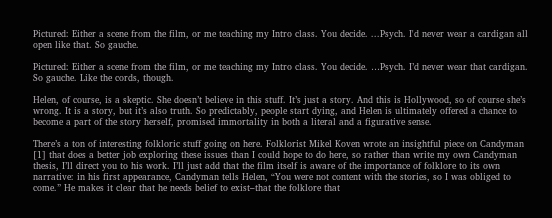Pictured: Either a scene from the film, or me teaching my Intro class. You decide. ...Psych. I'd never wear a cardigan all open like that. So gauche.

Pictured: Either a scene from the film, or me teaching my Intro class. You decide. …Psych. I’d never wear that cardigan. So gauche. Like the cords, though.

Helen, of course, is a skeptic. She doesn’t believe in this stuff. It’s just a story. And this is Hollywood, so of course she’s wrong. It is a story, but it’s also truth. So predictably, people start dying, and Helen is ultimately offered a chance to become a part of the story herself, promised immortality in both a literal and a figurative sense.

There’s a ton of interesting folkloric stuff going on here. Folklorist Mikel Koven wrote an insightful piece on Candyman [1] that does a better job exploring these issues than I could hope to do here, so rather than write my own Candyman thesis, I’ll direct you to his work. I’ll just add that the film itself is aware of the importance of folklore to its own narrative: in his first appearance, Candyman tells Helen, “You were not content with the stories, so I was obliged to come.” He makes it clear that he needs belief to exist–that the folklore that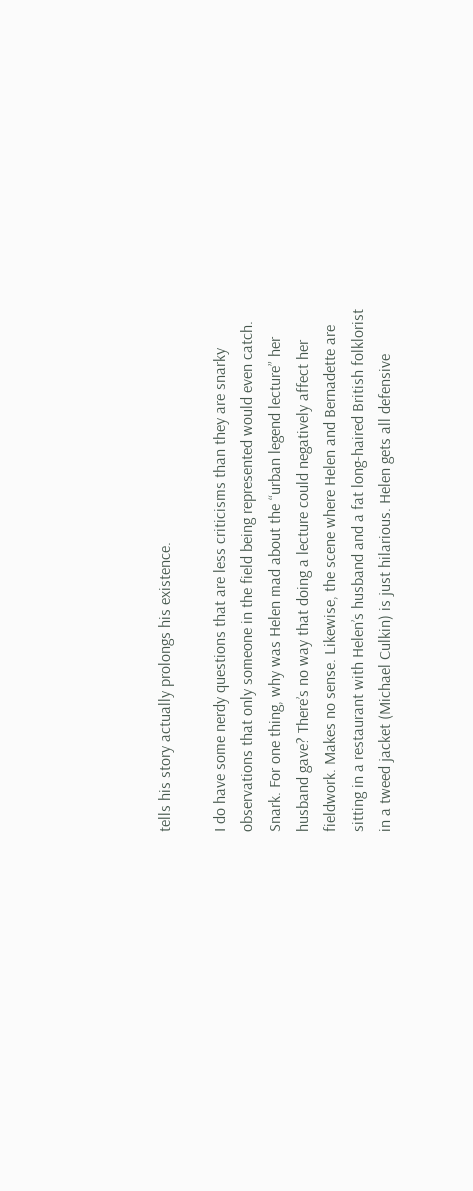tells his story actually prolongs his existence.

I do have some nerdy questions that are less criticisms than they are snarky observations that only someone in the field being represented would even catch. Snark. For one thing, why was Helen mad about the “urban legend lecture” her husband gave? There’s no way that doing a lecture could negatively affect her fieldwork. Makes no sense. Likewise, the scene where Helen and Bernadette are sitting in a restaurant with Helen’s husband and a fat long-haired British folklorist in a tweed jacket (Michael Culkin) is just hilarious. Helen gets all defensive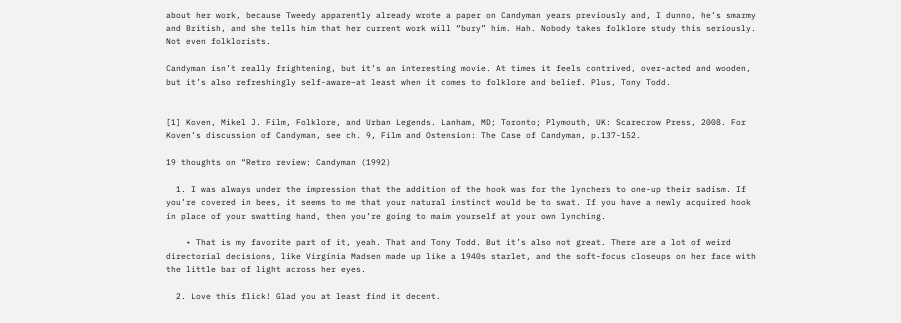about her work, because Tweedy apparently already wrote a paper on Candyman years previously and, I dunno, he’s smarmy and British, and she tells him that her current work will “bury” him. Hah. Nobody takes folklore study this seriously. Not even folklorists.

Candyman isn’t really frightening, but it’s an interesting movie. At times it feels contrived, over-acted and wooden, but it’s also refreshingly self-aware–at least when it comes to folklore and belief. Plus, Tony Todd.


[1] Koven, Mikel J. Film, Folklore, and Urban Legends. Lanham, MD; Toronto; Plymouth, UK: Scarecrow Press, 2008. For Koven’s discussion of Candyman, see ch. 9, Film and Ostension: The Case of Candyman, p.137-152.

19 thoughts on “Retro review: Candyman (1992)

  1. I was always under the impression that the addition of the hook was for the lynchers to one-up their sadism. If you’re covered in bees, it seems to me that your natural instinct would be to swat. If you have a newly acquired hook in place of your swatting hand, then you’re going to maim yourself at your own lynching.

    • That is my favorite part of it, yeah. That and Tony Todd. But it’s also not great. There are a lot of weird directorial decisions, like Virginia Madsen made up like a 1940s starlet, and the soft-focus closeups on her face with the little bar of light across her eyes.

  2. Love this flick! Glad you at least find it decent.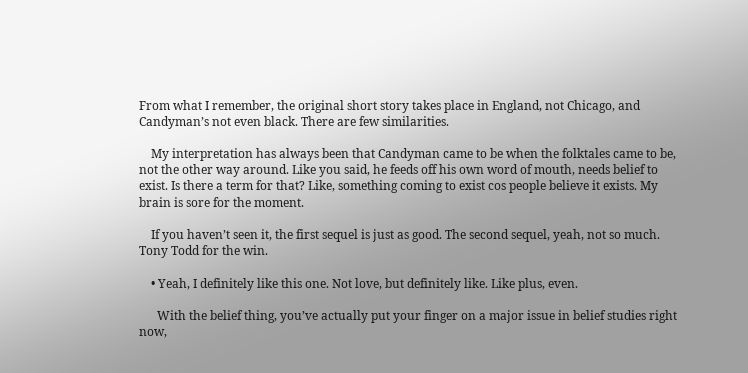From what I remember, the original short story takes place in England, not Chicago, and Candyman’s not even black. There are few similarities.

    My interpretation has always been that Candyman came to be when the folktales came to be, not the other way around. Like you said, he feeds off his own word of mouth, needs belief to exist. Is there a term for that? Like, something coming to exist cos people believe it exists. My brain is sore for the moment.

    If you haven’t seen it, the first sequel is just as good. The second sequel, yeah, not so much. Tony Todd for the win.

    • Yeah, I definitely like this one. Not love, but definitely like. Like plus, even.

      With the belief thing, you’ve actually put your finger on a major issue in belief studies right now,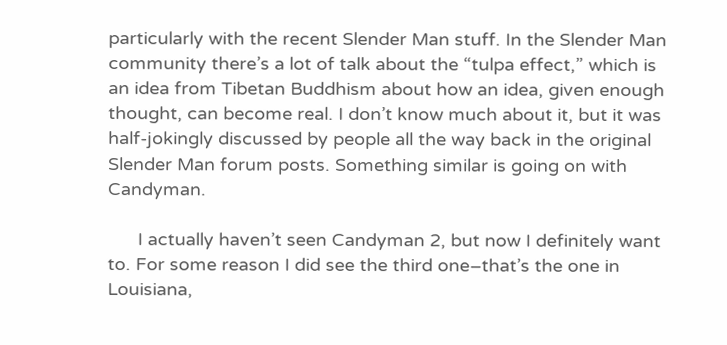particularly with the recent Slender Man stuff. In the Slender Man community there’s a lot of talk about the “tulpa effect,” which is an idea from Tibetan Buddhism about how an idea, given enough thought, can become real. I don’t know much about it, but it was half-jokingly discussed by people all the way back in the original Slender Man forum posts. Something similar is going on with Candyman.

      I actually haven’t seen Candyman 2, but now I definitely want to. For some reason I did see the third one–that’s the one in Louisiana,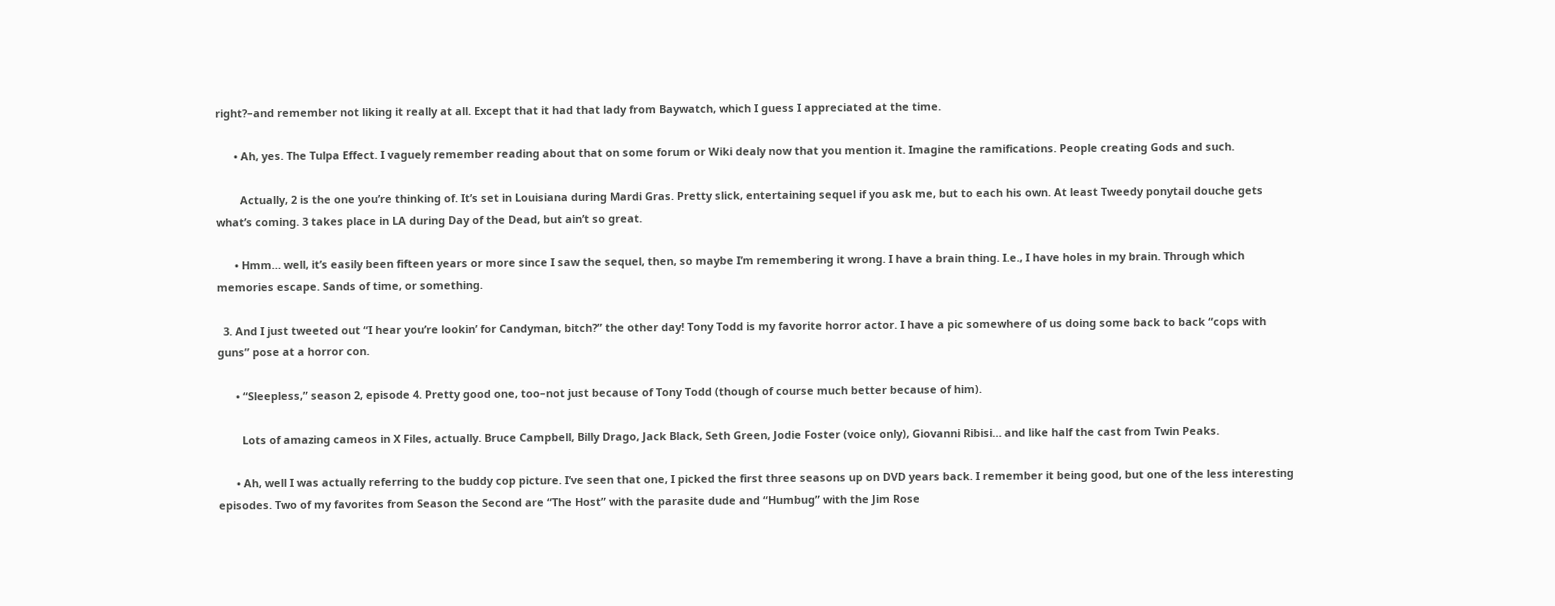right?–and remember not liking it really at all. Except that it had that lady from Baywatch, which I guess I appreciated at the time.

      • Ah, yes. The Tulpa Effect. I vaguely remember reading about that on some forum or Wiki dealy now that you mention it. Imagine the ramifications. People creating Gods and such.

        Actually, 2 is the one you’re thinking of. It’s set in Louisiana during Mardi Gras. Pretty slick, entertaining sequel if you ask me, but to each his own. At least Tweedy ponytail douche gets what’s coming. 3 takes place in LA during Day of the Dead, but ain’t so great.

      • Hmm… well, it’s easily been fifteen years or more since I saw the sequel, then, so maybe I’m remembering it wrong. I have a brain thing. I.e., I have holes in my brain. Through which memories escape. Sands of time, or something.

  3. And I just tweeted out “I hear you’re lookin’ for Candyman, bitch?” the other day! Tony Todd is my favorite horror actor. I have a pic somewhere of us doing some back to back “cops with guns” pose at a horror con.

      • “Sleepless,” season 2, episode 4. Pretty good one, too–not just because of Tony Todd (though of course much better because of him).

        Lots of amazing cameos in X Files, actually. Bruce Campbell, Billy Drago, Jack Black, Seth Green, Jodie Foster (voice only), Giovanni Ribisi… and like half the cast from Twin Peaks.

      • Ah, well I was actually referring to the buddy cop picture. I’ve seen that one, I picked the first three seasons up on DVD years back. I remember it being good, but one of the less interesting episodes. Two of my favorites from Season the Second are “The Host” with the parasite dude and “Humbug” with the Jim Rose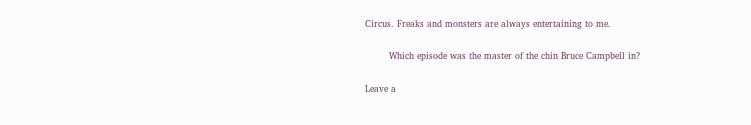Circus. Freaks and monsters are always entertaining to me.

        Which episode was the master of the chin Bruce Campbell in?

Leave a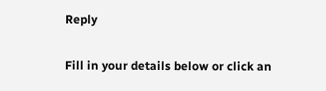Reply

Fill in your details below or click an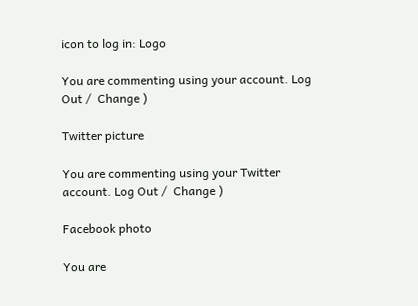icon to log in: Logo

You are commenting using your account. Log Out /  Change )

Twitter picture

You are commenting using your Twitter account. Log Out /  Change )

Facebook photo

You are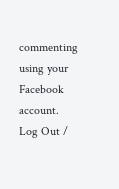commenting using your Facebook account. Log Out /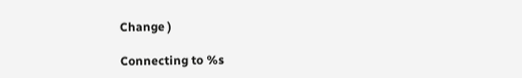Change )

Connecting to %s